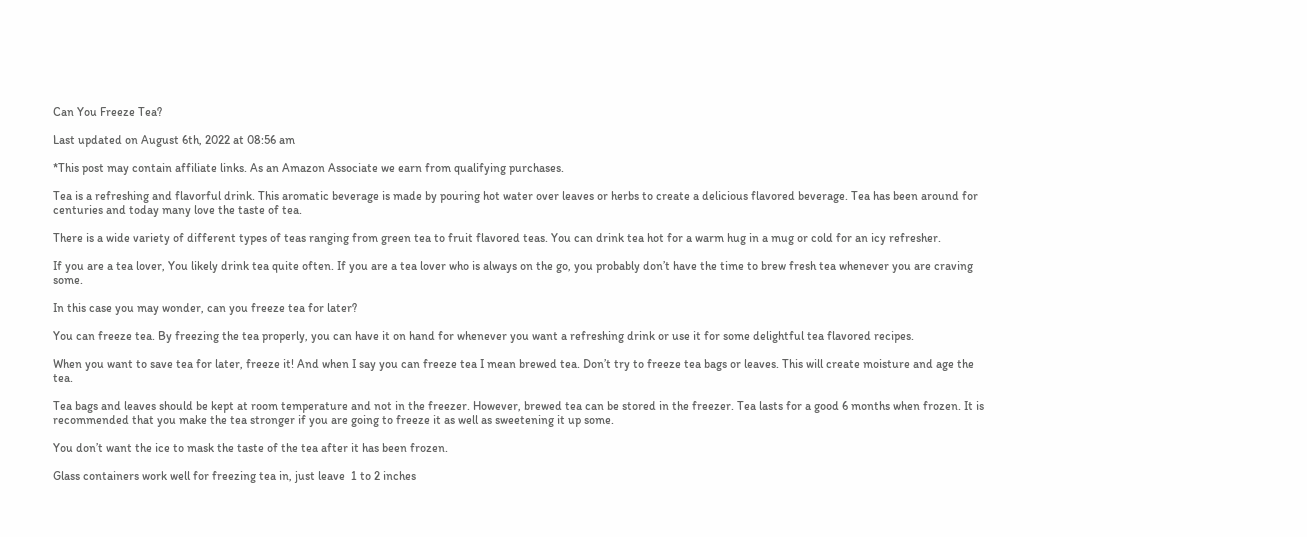Can You Freeze Tea?

Last updated on August 6th, 2022 at 08:56 am

*This post may contain affiliate links. As an Amazon Associate we earn from qualifying purchases.

Tea is a refreshing and flavorful drink. This aromatic beverage is made by pouring hot water over leaves or herbs to create a delicious flavored beverage. Tea has been around for centuries and today many love the taste of tea.

There is a wide variety of different types of teas ranging from green tea to fruit flavored teas. You can drink tea hot for a warm hug in a mug or cold for an icy refresher.

If you are a tea lover, You likely drink tea quite often. If you are a tea lover who is always on the go, you probably don’t have the time to brew fresh tea whenever you are craving some.

In this case you may wonder, can you freeze tea for later?

You can freeze tea. By freezing the tea properly, you can have it on hand for whenever you want a refreshing drink or use it for some delightful tea flavored recipes.

When you want to save tea for later, freeze it! And when I say you can freeze tea I mean brewed tea. Don’t try to freeze tea bags or leaves. This will create moisture and age the tea.

Tea bags and leaves should be kept at room temperature and not in the freezer. However, brewed tea can be stored in the freezer. Tea lasts for a good 6 months when frozen. It is recommended that you make the tea stronger if you are going to freeze it as well as sweetening it up some.

You don’t want the ice to mask the taste of the tea after it has been frozen.

Glass containers work well for freezing tea in, just leave  1 to 2 inches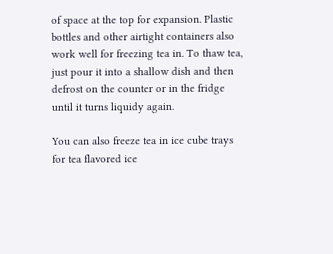of space at the top for expansion. Plastic bottles and other airtight containers also work well for freezing tea in. To thaw tea, just pour it into a shallow dish and then defrost on the counter or in the fridge until it turns liquidy again.

You can also freeze tea in ice cube trays for tea flavored ice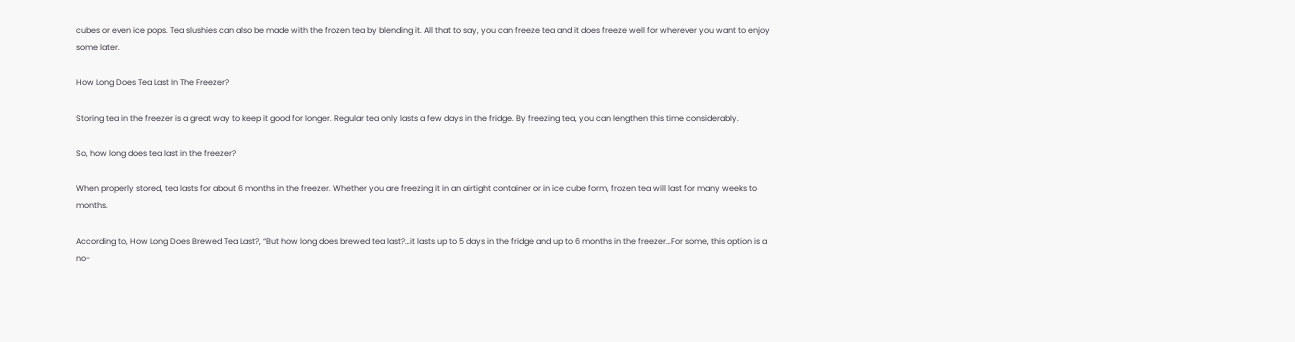cubes or even ice pops. Tea slushies can also be made with the frozen tea by blending it. All that to say, you can freeze tea and it does freeze well for wherever you want to enjoy some later.

How Long Does Tea Last In The Freezer?

Storing tea in the freezer is a great way to keep it good for longer. Regular tea only lasts a few days in the fridge. By freezing tea, you can lengthen this time considerably.

So, how long does tea last in the freezer?

When properly stored, tea lasts for about 6 months in the freezer. Whether you are freezing it in an airtight container or in ice cube form, frozen tea will last for many weeks to months.

According to, How Long Does Brewed Tea Last?, “But how long does brewed tea last?…it lasts up to 5 days in the fridge and up to 6 months in the freezer…For some, this option is a no-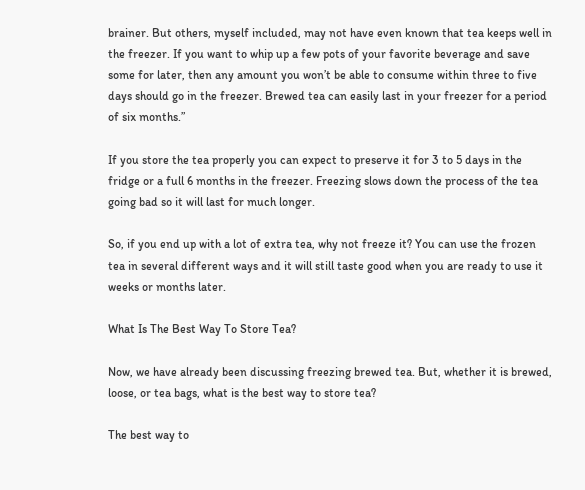brainer. But others, myself included, may not have even known that tea keeps well in the freezer. If you want to whip up a few pots of your favorite beverage and save some for later, then any amount you won’t be able to consume within three to five days should go in the freezer. Brewed tea can easily last in your freezer for a period of six months.”

If you store the tea properly you can expect to preserve it for 3 to 5 days in the fridge or a full 6 months in the freezer. Freezing slows down the process of the tea going bad so it will last for much longer.

So, if you end up with a lot of extra tea, why not freeze it? You can use the frozen tea in several different ways and it will still taste good when you are ready to use it weeks or months later.

What Is The Best Way To Store Tea?

Now, we have already been discussing freezing brewed tea. But, whether it is brewed, loose, or tea bags, what is the best way to store tea?

The best way to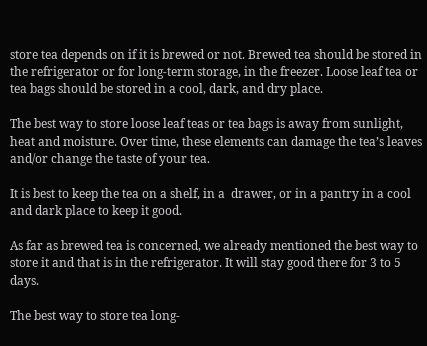store tea depends on if it is brewed or not. Brewed tea should be stored in the refrigerator or for long-term storage, in the freezer. Loose leaf tea or tea bags should be stored in a cool, dark, and dry place.

The best way to store loose leaf teas or tea bags is away from sunlight, heat and moisture. Over time, these elements can damage the tea’s leaves and/or change the taste of your tea.

It is best to keep the tea on a shelf, in a  drawer, or in a pantry in a cool and dark place to keep it good.

As far as brewed tea is concerned, we already mentioned the best way to store it and that is in the refrigerator. It will stay good there for 3 to 5 days.

The best way to store tea long-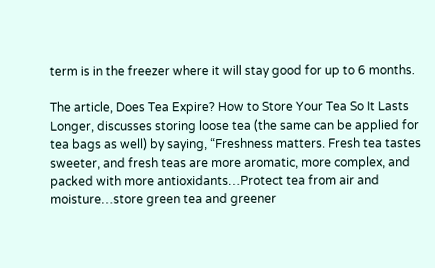term is in the freezer where it will stay good for up to 6 months.

The article, Does Tea Expire? How to Store Your Tea So It Lasts Longer, discusses storing loose tea (the same can be applied for tea bags as well) by saying, “Freshness matters. Fresh tea tastes sweeter, and fresh teas are more aromatic, more complex, and packed with more antioxidants…Protect tea from air and moisture…store green tea and greener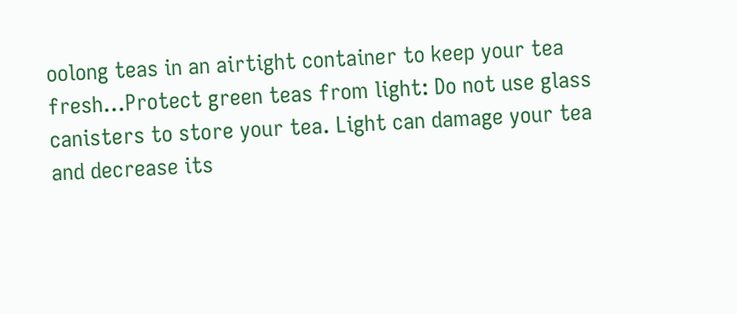oolong teas in an airtight container to keep your tea fresh…Protect green teas from light: Do not use glass canisters to store your tea. Light can damage your tea and decrease its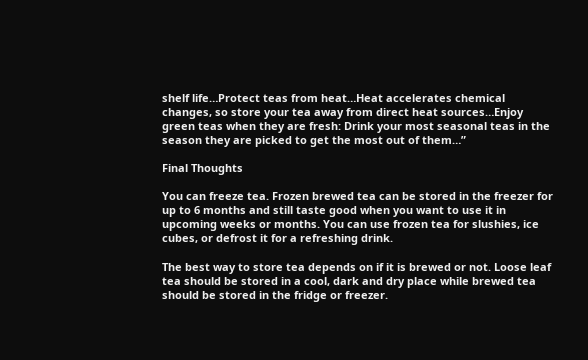shelf life…Protect teas from heat…Heat accelerates chemical changes, so store your tea away from direct heat sources…Enjoy green teas when they are fresh: Drink your most seasonal teas in the season they are picked to get the most out of them…”

Final Thoughts

You can freeze tea. Frozen brewed tea can be stored in the freezer for up to 6 months and still taste good when you want to use it in upcoming weeks or months. You can use frozen tea for slushies, ice cubes, or defrost it for a refreshing drink.

The best way to store tea depends on if it is brewed or not. Loose leaf tea should be stored in a cool, dark and dry place while brewed tea should be stored in the fridge or freezer.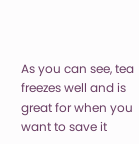As you can see, tea freezes well and is great for when you want to save it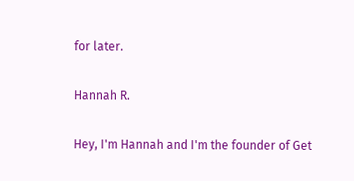for later.

Hannah R.

Hey, I'm Hannah and I'm the founder of Get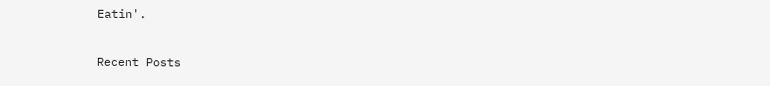Eatin'.

Recent Posts